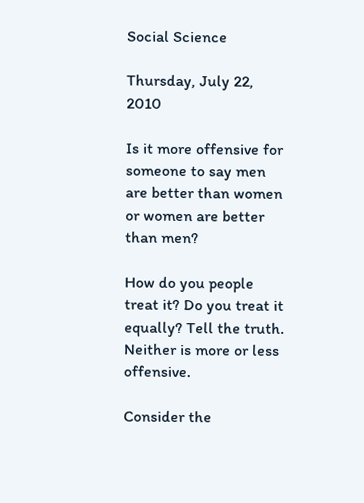Social Science

Thursday, July 22, 2010

Is it more offensive for someone to say men are better than women or women are better than men?

How do you people treat it? Do you treat it equally? Tell the truth.
Neither is more or less offensive.

Consider the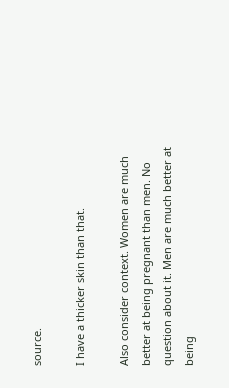source.

I have a thicker skin than that.

Also consider context. Women are much better at being pregnant than men. No question about it. Men are much better at being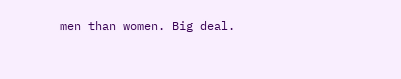men than women. Big deal.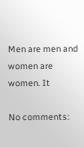Men are men and women are women. It

No comments: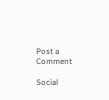Post a Comment

Social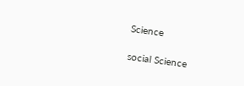Science

social Science